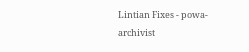Lintian Fixes - powa-archivist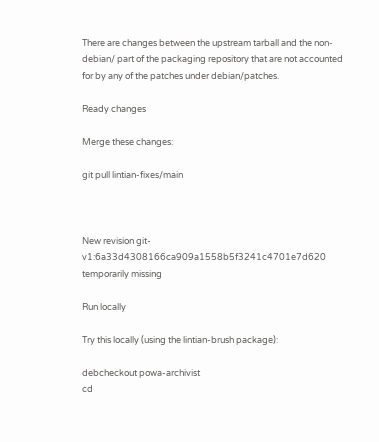There are changes between the upstream tarball and the non-debian/ part of the packaging repository that are not accounted for by any of the patches under debian/patches.

Ready changes

Merge these changes:

git pull lintian-fixes/main



New revision git-v1:6a33d4308166ca909a1558b5f3241c4701e7d620 temporarily missing

Run locally

Try this locally (using the lintian-brush package):

debcheckout powa-archivist
cd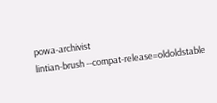powa-archivist
lintian-brush --compat-release=oldoldstable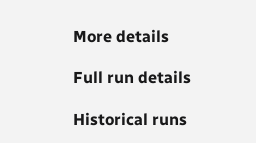More details

Full run details

Historical runs